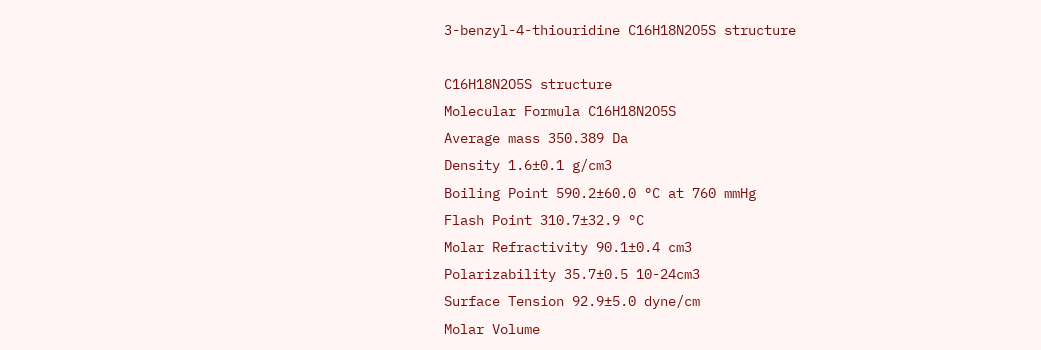3-benzyl-4-thiouridine C16H18N2O5S structure

C16H18N2O5S structure
Molecular Formula C16H18N2O5S
Average mass 350.389 Da
Density 1.6±0.1 g/cm3
Boiling Point 590.2±60.0 °C at 760 mmHg
Flash Point 310.7±32.9 °C
Molar Refractivity 90.1±0.4 cm3
Polarizability 35.7±0.5 10-24cm3
Surface Tension 92.9±5.0 dyne/cm
Molar Volume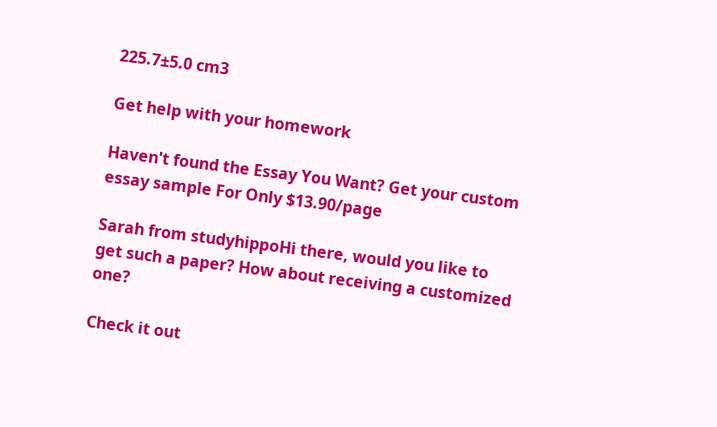225.7±5.0 cm3

Get help with your homework

Haven't found the Essay You Want? Get your custom essay sample For Only $13.90/page

Sarah from studyhippoHi there, would you like to get such a paper? How about receiving a customized one?

Check it out